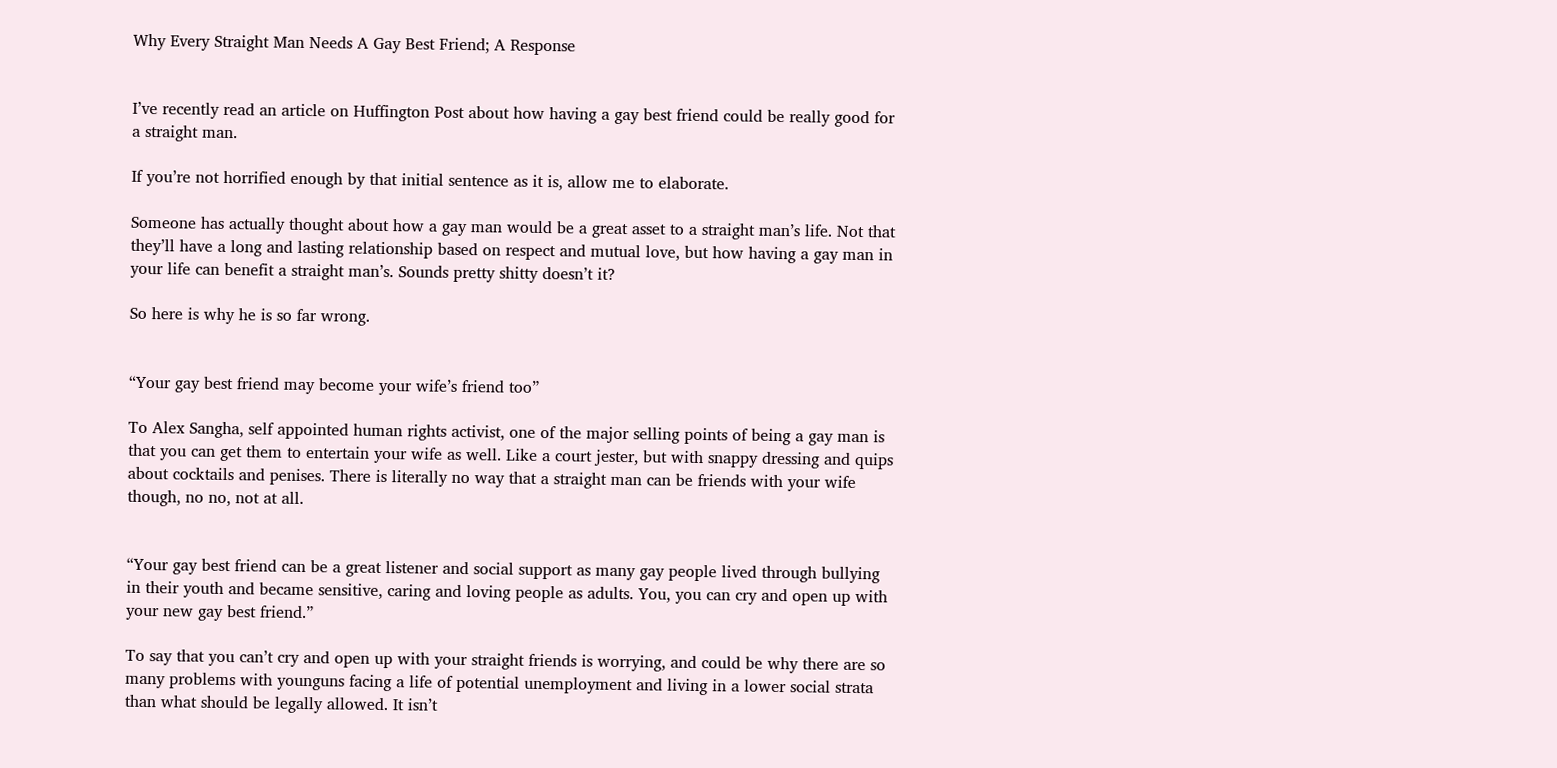Why Every Straight Man Needs A Gay Best Friend; A Response


I’ve recently read an article on Huffington Post about how having a gay best friend could be really good for a straight man.

If you’re not horrified enough by that initial sentence as it is, allow me to elaborate.

Someone has actually thought about how a gay man would be a great asset to a straight man’s life. Not that they’ll have a long and lasting relationship based on respect and mutual love, but how having a gay man in your life can benefit a straight man’s. Sounds pretty shitty doesn’t it?

So here is why he is so far wrong.


“Your gay best friend may become your wife’s friend too”

To Alex Sangha, self appointed human rights activist, one of the major selling points of being a gay man is that you can get them to entertain your wife as well. Like a court jester, but with snappy dressing and quips about cocktails and penises. There is literally no way that a straight man can be friends with your wife though, no no, not at all.


“Your gay best friend can be a great listener and social support as many gay people lived through bullying in their youth and became sensitive, caring and loving people as adults. You, you can cry and open up with your new gay best friend.”

To say that you can’t cry and open up with your straight friends is worrying, and could be why there are so many problems with younguns facing a life of potential unemployment and living in a lower social strata than what should be legally allowed. It isn’t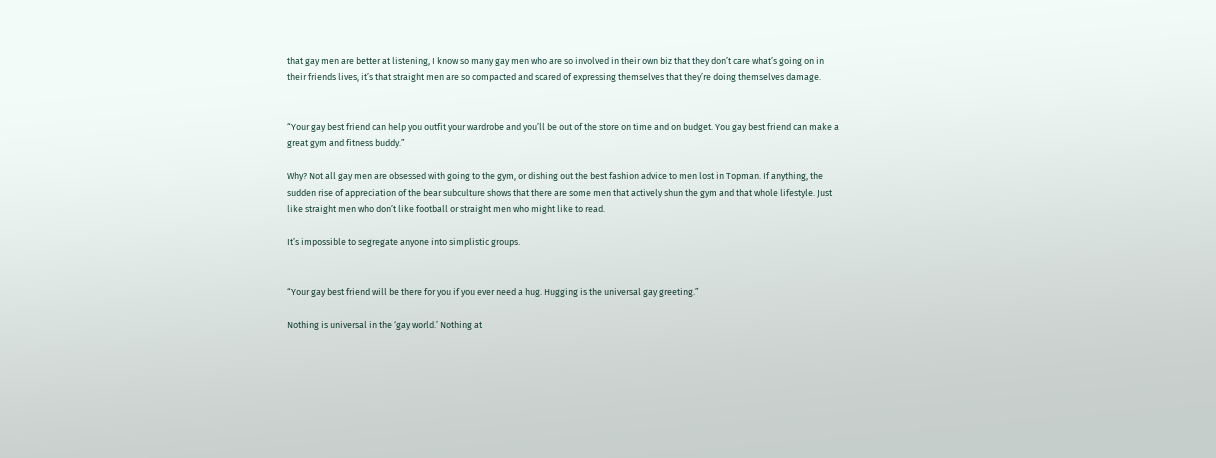that gay men are better at listening, I know so many gay men who are so involved in their own biz that they don’t care what’s going on in their friends lives, it’s that straight men are so compacted and scared of expressing themselves that they’re doing themselves damage.


“Your gay best friend can help you outfit your wardrobe and you’ll be out of the store on time and on budget. You gay best friend can make a great gym and fitness buddy.”

Why? Not all gay men are obsessed with going to the gym, or dishing out the best fashion advice to men lost in Topman. If anything, the sudden rise of appreciation of the bear subculture shows that there are some men that actively shun the gym and that whole lifestyle. Just like straight men who don’t like football or straight men who might like to read.

It’s impossible to segregate anyone into simplistic groups.


“Your gay best friend will be there for you if you ever need a hug. Hugging is the universal gay greeting.”

Nothing is universal in the ‘gay world.’ Nothing at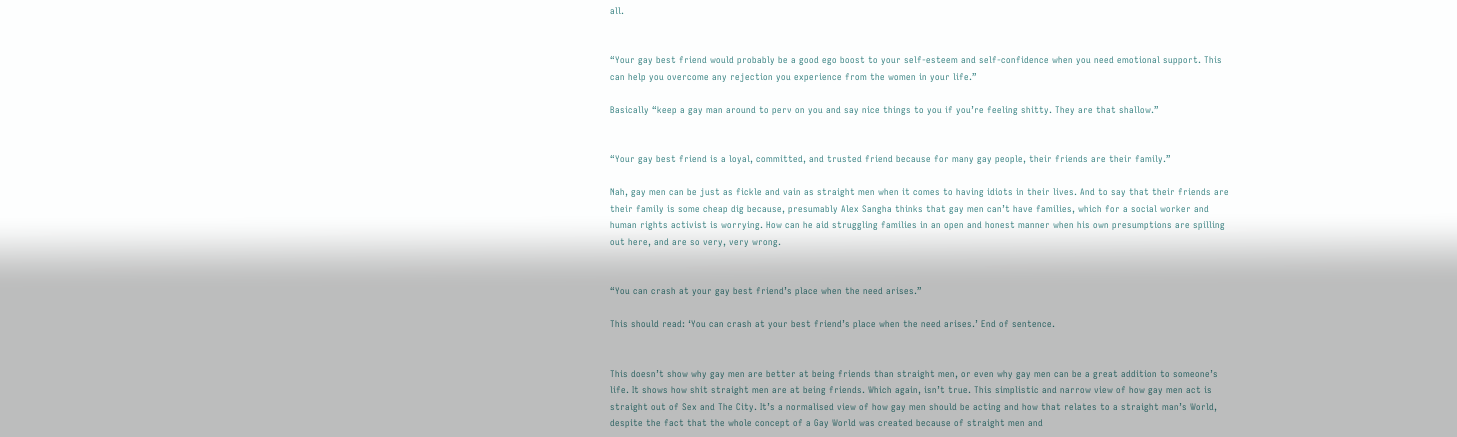all.


“Your gay best friend would probably be a good ego boost to your self-esteem and self-confidence when you need emotional support. This can help you overcome any rejection you experience from the women in your life.”

Basically “keep a gay man around to perv on you and say nice things to you if you’re feeling shitty. They are that shallow.”


“Your gay best friend is a loyal, committed, and trusted friend because for many gay people, their friends are their family.”

Nah, gay men can be just as fickle and vain as straight men when it comes to having idiots in their lives. And to say that their friends are their family is some cheap dig because, presumably Alex Sangha thinks that gay men can’t have families, which for a social worker and human rights activist is worrying. How can he aid struggling families in an open and honest manner when his own presumptions are spilling out here, and are so very, very wrong.


“You can crash at your gay best friend’s place when the need arises.”

This should read: ‘You can crash at your best friend’s place when the need arises.’ End of sentence.


This doesn’t show why gay men are better at being friends than straight men, or even why gay men can be a great addition to someone’s life. It shows how shit straight men are at being friends. Which again, isn’t true. This simplistic and narrow view of how gay men act is straight out of Sex and The City. It’s a normalised view of how gay men should be acting and how that relates to a straight man’s World, despite the fact that the whole concept of a Gay World was created because of straight men and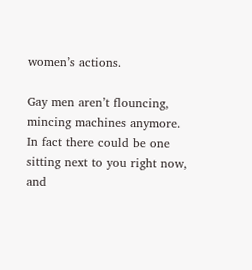women’s actions.

Gay men aren’t flouncing, mincing machines anymore. In fact there could be one sitting next to you right now, and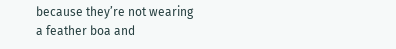because they’re not wearing a feather boa and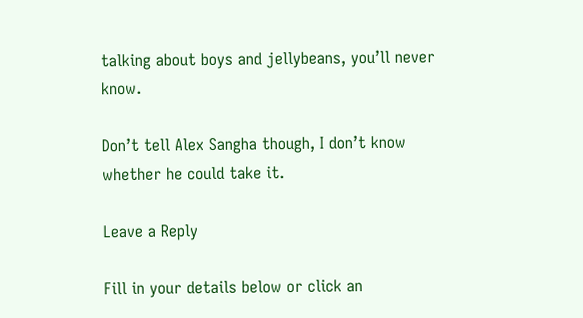talking about boys and jellybeans, you’ll never know.

Don’t tell Alex Sangha though, I don’t know whether he could take it.

Leave a Reply

Fill in your details below or click an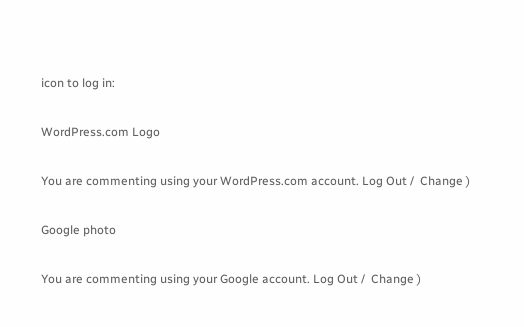icon to log in:

WordPress.com Logo

You are commenting using your WordPress.com account. Log Out /  Change )

Google photo

You are commenting using your Google account. Log Out /  Change )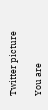Twitter picture

You are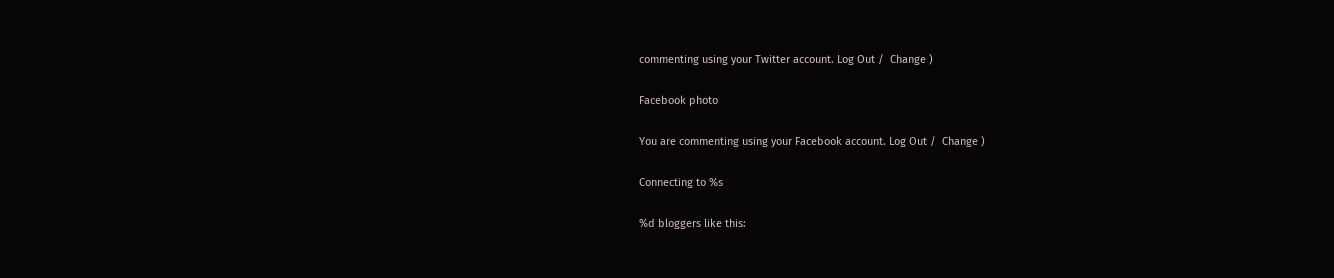commenting using your Twitter account. Log Out /  Change )

Facebook photo

You are commenting using your Facebook account. Log Out /  Change )

Connecting to %s

%d bloggers like this: